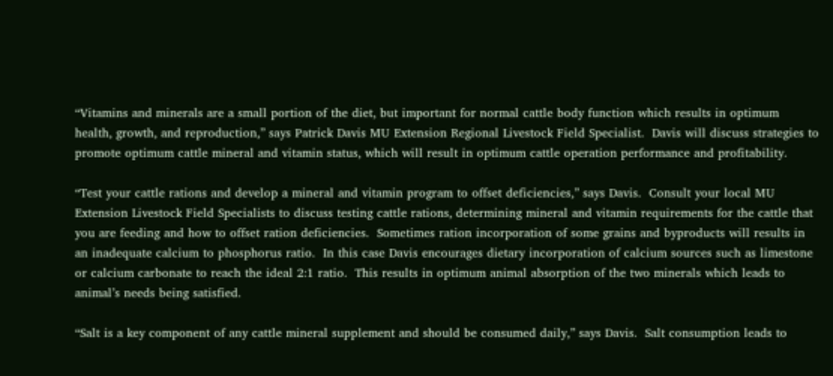“Vitamins and minerals are a small portion of the diet, but important for normal cattle body function which results in optimum health, growth, and reproduction,” says Patrick Davis MU Extension Regional Livestock Field Specialist.  Davis will discuss strategies to promote optimum cattle mineral and vitamin status, which will result in optimum cattle operation performance and profitability.

“Test your cattle rations and develop a mineral and vitamin program to offset deficiencies,” says Davis.  Consult your local MU Extension Livestock Field Specialists to discuss testing cattle rations, determining mineral and vitamin requirements for the cattle that you are feeding and how to offset ration deficiencies.  Sometimes ration incorporation of some grains and byproducts will results in an inadequate calcium to phosphorus ratio.  In this case Davis encourages dietary incorporation of calcium sources such as limestone or calcium carbonate to reach the ideal 2:1 ratio.  This results in optimum animal absorption of the two minerals which leads to animal’s needs being satisfied.

“Salt is a key component of any cattle mineral supplement and should be consumed daily,” says Davis.  Salt consumption leads to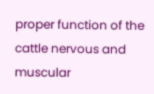proper function of the cattle nervous and muscular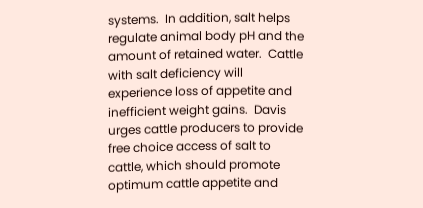systems.  In addition, salt helps regulate animal body pH and the amount of retained water.  Cattle with salt deficiency will experience loss of appetite and inefficient weight gains.  Davis urges cattle producers to provide free choice access of salt to cattle, which should promote optimum cattle appetite and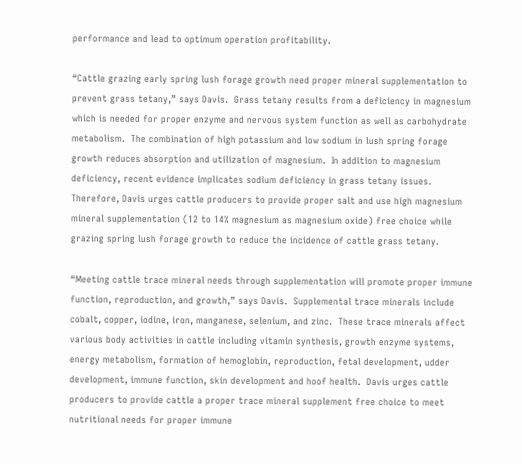performance and lead to optimum operation profitability.

“Cattle grazing early spring lush forage growth need proper mineral supplementation to prevent grass tetany,” says Davis.  Grass tetany results from a deficiency in magnesium which is needed for proper enzyme and nervous system function as well as carbohydrate metabolism.  The combination of high potassium and low sodium in lush spring forage growth reduces absorption and utilization of magnesium.  In addition to magnesium deficiency, recent evidence implicates sodium deficiency in grass tetany issues.  Therefore, Davis urges cattle producers to provide proper salt and use high magnesium mineral supplementation (12 to 14% magnesium as magnesium oxide) free choice while grazing spring lush forage growth to reduce the incidence of cattle grass tetany.

“Meeting cattle trace mineral needs through supplementation will promote proper immune function, reproduction, and growth,” says Davis.  Supplemental trace minerals include cobalt, copper, iodine, iron, manganese, selenium, and zinc.  These trace minerals affect various body activities in cattle including vitamin synthesis, growth enzyme systems, energy metabolism, formation of hemoglobin, reproduction, fetal development, udder development, immune function, skin development and hoof health.  Davis urges cattle producers to provide cattle a proper trace mineral supplement free choice to meet nutritional needs for proper immune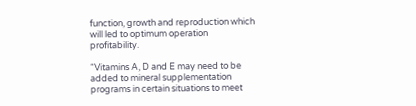function, growth and reproduction which will led to optimum operation profitability.

“Vitamins A, D and E may need to be added to mineral supplementation programs in certain situations to meet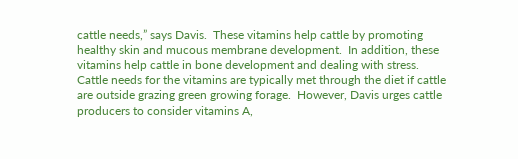cattle needs,” says Davis.  These vitamins help cattle by promoting healthy skin and mucous membrane development.  In addition, these vitamins help cattle in bone development and dealing with stress.  Cattle needs for the vitamins are typically met through the diet if cattle are outside grazing green growing forage.  However, Davis urges cattle producers to consider vitamins A,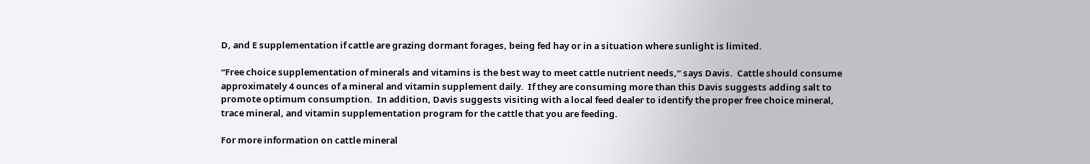D, and E supplementation if cattle are grazing dormant forages, being fed hay or in a situation where sunlight is limited.

“Free choice supplementation of minerals and vitamins is the best way to meet cattle nutrient needs,” says Davis.  Cattle should consume approximately 4 ounces of a mineral and vitamin supplement daily.  If they are consuming more than this Davis suggests adding salt to promote optimum consumption.  In addition, Davis suggests visiting with a local feed dealer to identify the proper free choice mineral, trace mineral, and vitamin supplementation program for the cattle that you are feeding.

For more information on cattle mineral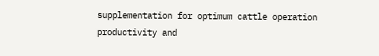supplementation for optimum cattle operation productivity and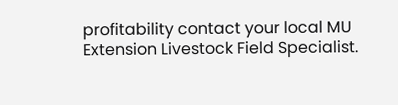profitability contact your local MU Extension Livestock Field Specialist.